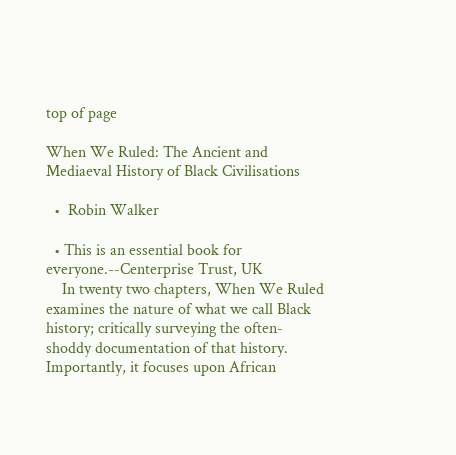top of page

When We Ruled: The Ancient and Mediaeval History of Black Civilisations

  •  Robin Walker

  • This is an essential book for everyone.--Centerprise Trust, UK
    In twenty two chapters, When We Ruled examines the nature of what we call Black history; critically surveying the often-shoddy documentation of that history. Importantly, it focuses upon African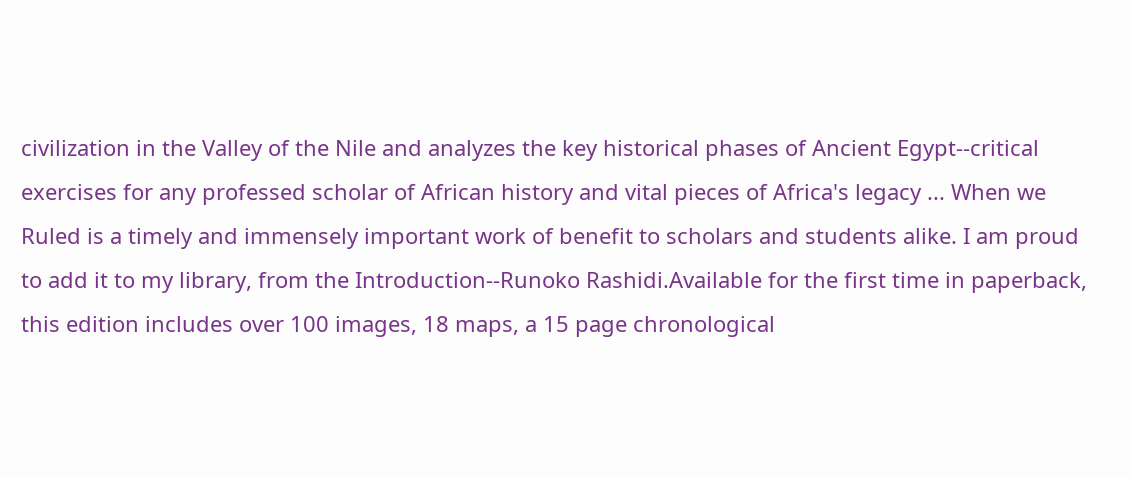civilization in the Valley of the Nile and analyzes the key historical phases of Ancient Egypt--critical exercises for any professed scholar of African history and vital pieces of Africa's legacy ... When we Ruled is a timely and immensely important work of benefit to scholars and students alike. I am proud to add it to my library, from the Introduction--Runoko Rashidi.Available for the first time in paperback, this edition includes over 100 images, 18 maps, a 15 page chronological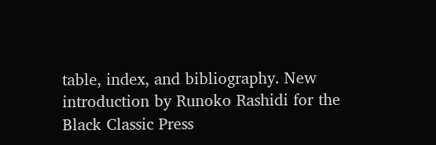table, index, and bibliography. New introduction by Runoko Rashidi for the Black Classic Press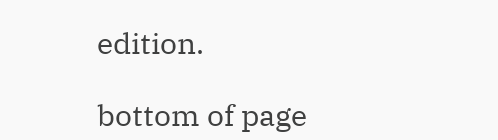edition.

bottom of page